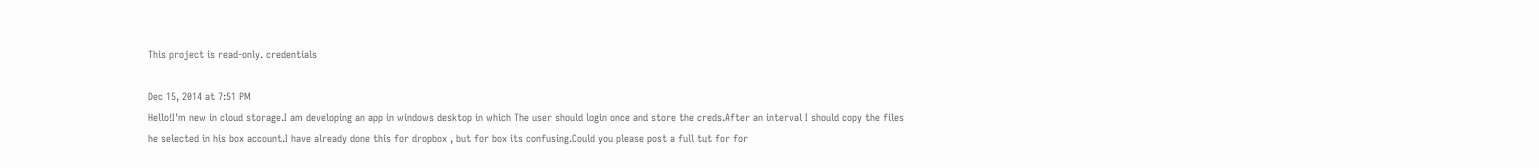This project is read-only. credentials

Dec 15, 2014 at 7:51 PM
Hello!I'm new in cloud storage.I am developing an app in windows desktop in which The user should login once and store the creds.After an interval I should copy the files he selected in his box account.I have already done this for dropbox , but for box its confusing.Could you please post a full tut for for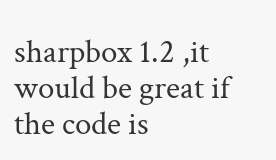sharpbox 1.2 ,it would be great if the code is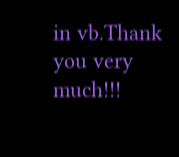in vb.Thank you very much!!!